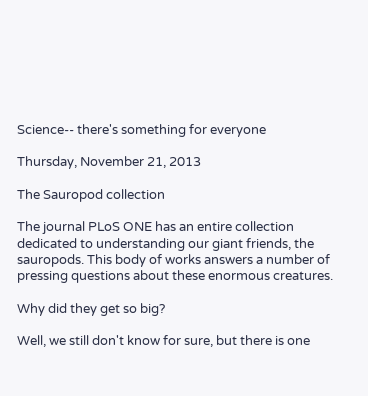Science-- there's something for everyone

Thursday, November 21, 2013

The Sauropod collection

The journal PLoS ONE has an entire collection dedicated to understanding our giant friends, the sauropods. This body of works answers a number of pressing questions about these enormous creatures.

Why did they get so big?

Well, we still don't know for sure, but there is one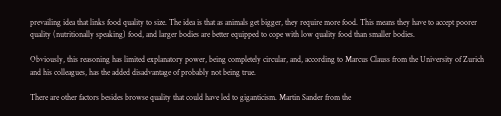prevailing idea that links food quality to size. The idea is that as animals get bigger, they require more food. This means they have to accept poorer quality (nutritionally speaking) food, and larger bodies are better equipped to cope with low quality food than smaller bodies.

Obviously, this reasoning has limited explanatory power, being completely circular, and, according to Marcus Clauss from the University of Zurich and his colleagues, has the added disadvantage of probably not being true.

There are other factors besides browse quality that could have led to giganticism. Martin Sander from the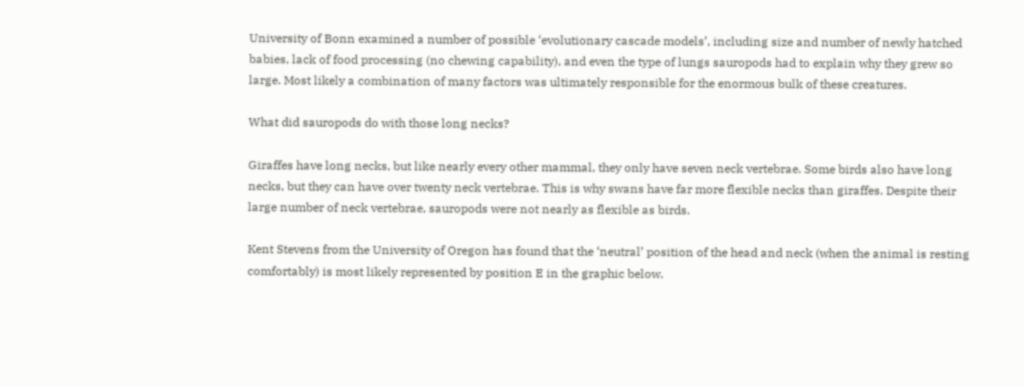University of Bonn examined a number of possible ‘evolutionary cascade models’, including size and number of newly hatched babies, lack of food processing (no chewing capability), and even the type of lungs sauropods had to explain why they grew so large. Most likely a combination of many factors was ultimately responsible for the enormous bulk of these creatures.

What did sauropods do with those long necks?

Giraffes have long necks, but like nearly every other mammal, they only have seven neck vertebrae. Some birds also have long necks, but they can have over twenty neck vertebrae. This is why swans have far more flexible necks than giraffes. Despite their large number of neck vertebrae, sauropods were not nearly as flexible as birds.

Kent Stevens from the University of Oregon has found that the ‘neutral’ position of the head and neck (when the animal is resting comfortably) is most likely represented by position E in the graphic below.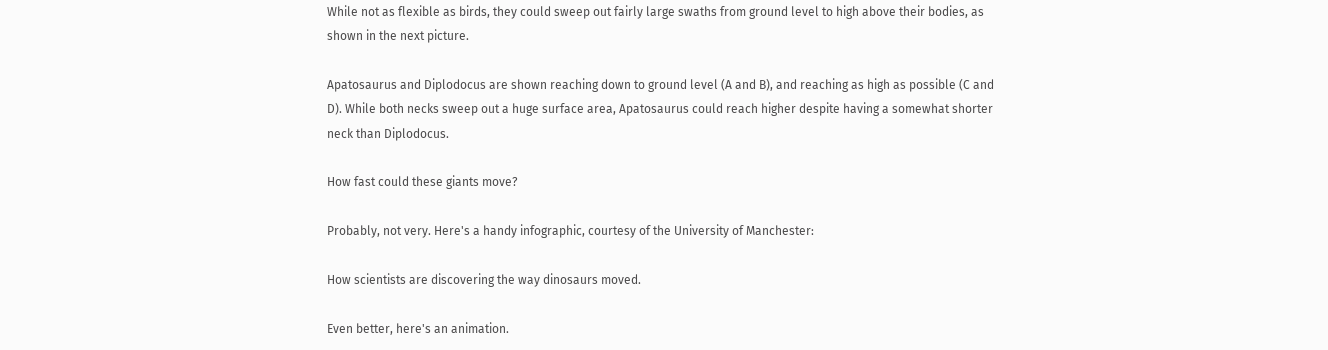While not as flexible as birds, they could sweep out fairly large swaths from ground level to high above their bodies, as shown in the next picture.

Apatosaurus and Diplodocus are shown reaching down to ground level (A and B), and reaching as high as possible (C and D). While both necks sweep out a huge surface area, Apatosaurus could reach higher despite having a somewhat shorter neck than Diplodocus.

How fast could these giants move?

Probably, not very. Here's a handy infographic, courtesy of the University of Manchester:

How scientists are discovering the way dinosaurs moved.

Even better, here's an animation.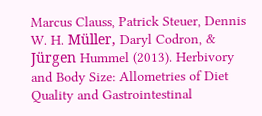Marcus Clauss, Patrick Steuer, Dennis W. H. Müller, Daryl Codron, & Jürgen Hummel (2013). Herbivory and Body Size: Allometries of Diet Quality and Gastrointestinal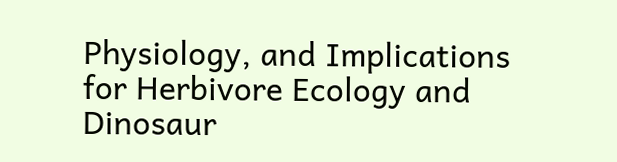Physiology, and Implications for Herbivore Ecology and Dinosaur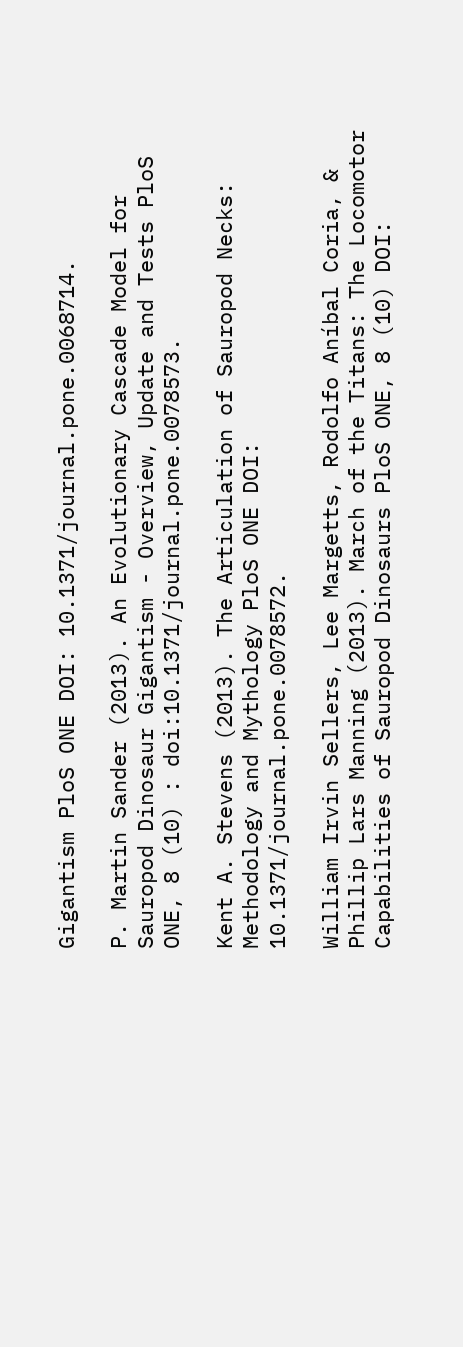Gigantism PloS ONE DOI: 10.1371/journal.pone.0068714.

P. Martin Sander (2013). An Evolutionary Cascade Model for Sauropod Dinosaur Gigantism - Overview, Update and Tests PloS ONE, 8 (10) : doi:10.1371/journal.pone.0078573.

Kent A. Stevens (2013). The Articulation of Sauropod Necks: Methodology and Mythology PloS ONE DOI: 10.1371/journal.pone.0078572.

William Irvin Sellers, Lee Margetts, Rodolfo Aníbal Coria, & Phillip Lars Manning (2013). March of the Titans: The Locomotor Capabilities of Sauropod Dinosaurs PloS ONE, 8 (10) DOI: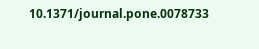10.1371/journal.pone.0078733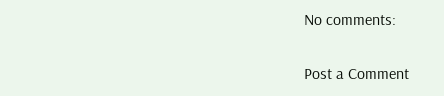No comments:

Post a Comment